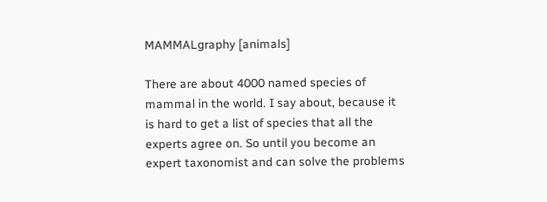MAMMALgraphy [animals]

There are about 4000 named species of mammal in the world. I say about, because it is hard to get a list of species that all the experts agree on. So until you become an expert taxonomist and can solve the problems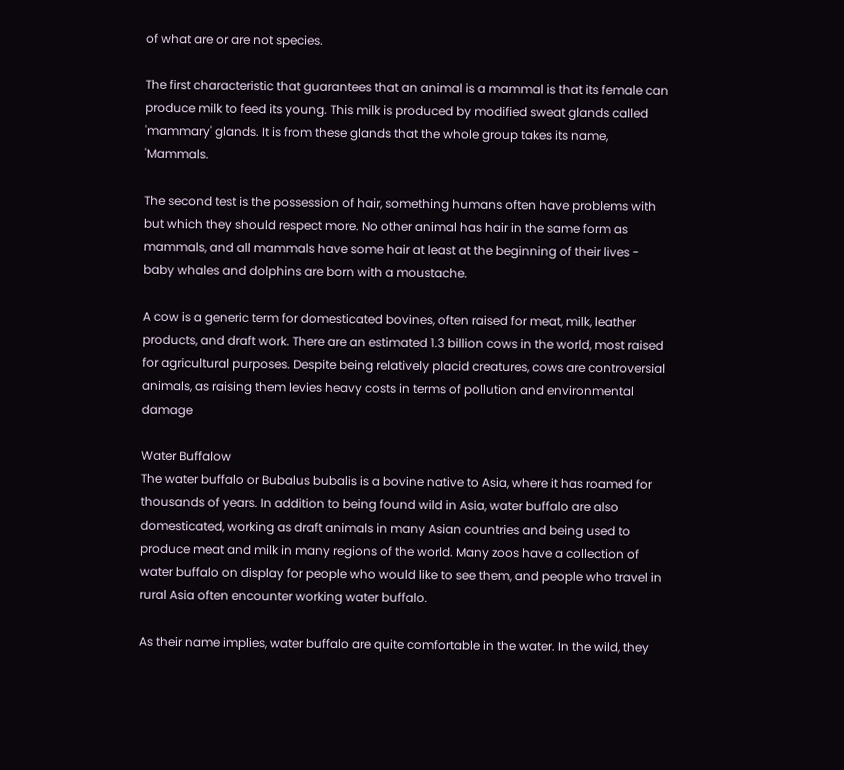of what are or are not species.

The first characteristic that guarantees that an animal is a mammal is that its female can produce milk to feed its young. This milk is produced by modified sweat glands called 'mammary' glands. It is from these glands that the whole group takes its name, 'Mammals.

The second test is the possession of hair, something humans often have problems with but which they should respect more. No other animal has hair in the same form as mammals, and all mammals have some hair at least at the beginning of their lives - baby whales and dolphins are born with a moustache.

A cow is a generic term for domesticated bovines, often raised for meat, milk, leather products, and draft work. There are an estimated 1.3 billion cows in the world, most raised for agricultural purposes. Despite being relatively placid creatures, cows are controversial animals, as raising them levies heavy costs in terms of pollution and environmental damage

Water Buffalow
The water buffalo or Bubalus bubalis is a bovine native to Asia, where it has roamed for thousands of years. In addition to being found wild in Asia, water buffalo are also domesticated, working as draft animals in many Asian countries and being used to produce meat and milk in many regions of the world. Many zoos have a collection of water buffalo on display for people who would like to see them, and people who travel in rural Asia often encounter working water buffalo.

As their name implies, water buffalo are quite comfortable in the water. In the wild, they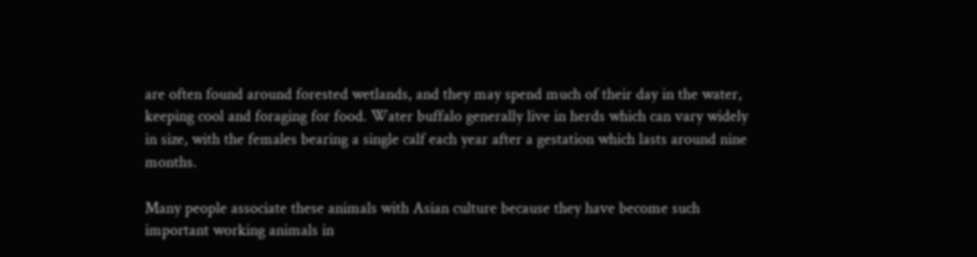are often found around forested wetlands, and they may spend much of their day in the water, keeping cool and foraging for food. Water buffalo generally live in herds which can vary widely in size, with the females bearing a single calf each year after a gestation which lasts around nine months.

Many people associate these animals with Asian culture because they have become such important working animals in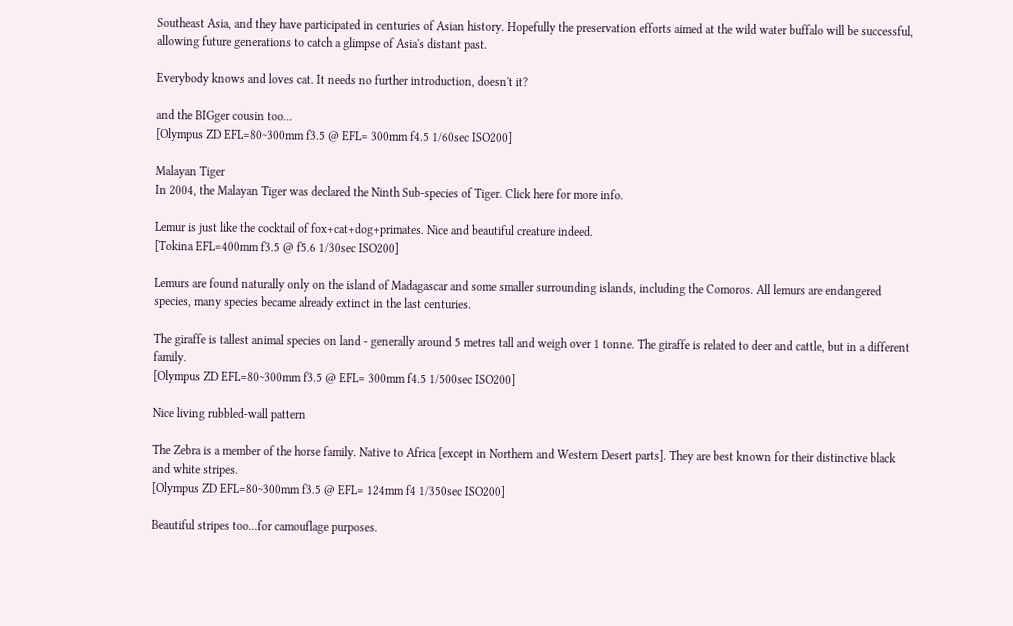Southeast Asia, and they have participated in centuries of Asian history. Hopefully the preservation efforts aimed at the wild water buffalo will be successful, allowing future generations to catch a glimpse of Asia's distant past.

Everybody knows and loves cat. It needs no further introduction, doesn't it?

and the BIGger cousin too...
[Olympus ZD EFL=80~300mm f3.5 @ EFL= 300mm f4.5 1/60sec ISO200]

Malayan Tiger
In 2004, the Malayan Tiger was declared the Ninth Sub-species of Tiger. Click here for more info.

Lemur is just like the cocktail of fox+cat+dog+primates. Nice and beautiful creature indeed.
[Tokina EFL=400mm f3.5 @ f5.6 1/30sec ISO200]

Lemurs are found naturally only on the island of Madagascar and some smaller surrounding islands, including the Comoros. All lemurs are endangered species, many species became already extinct in the last centuries.

The giraffe is tallest animal species on land - generally around 5 metres tall and weigh over 1 tonne. The giraffe is related to deer and cattle, but in a different family.
[Olympus ZD EFL=80~300mm f3.5 @ EFL= 300mm f4.5 1/500sec ISO200]

Nice living rubbled-wall pattern

The Zebra is a member of the horse family. Native to Africa [except in Northern and Western Desert parts]. They are best known for their distinctive black and white stripes.
[Olympus ZD EFL=80~300mm f3.5 @ EFL= 124mm f4 1/350sec ISO200]

Beautiful stripes too...for camouflage purposes.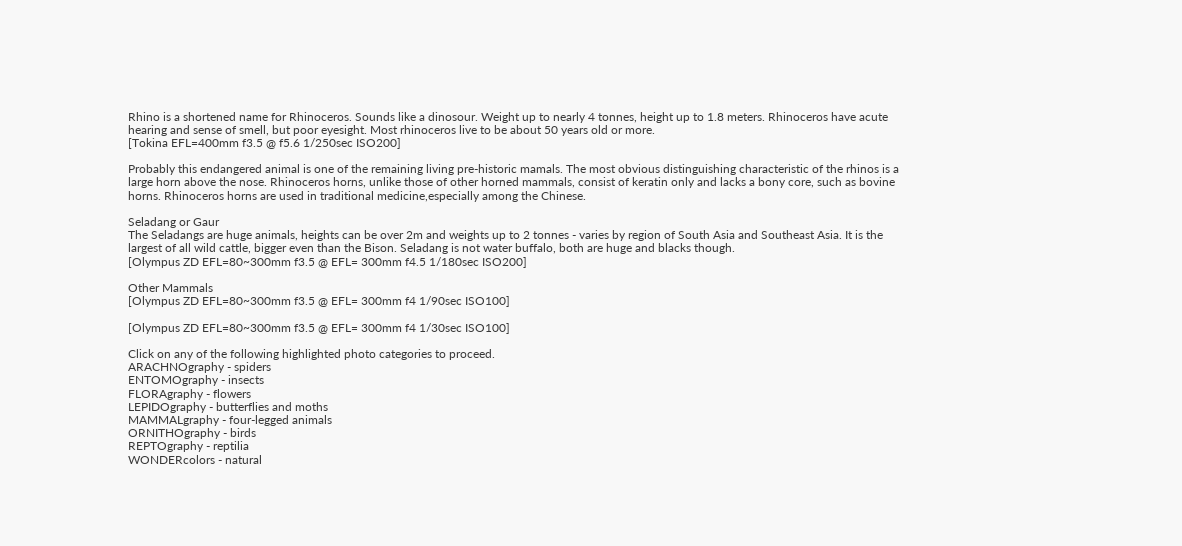Rhino is a shortened name for Rhinoceros. Sounds like a dinosour. Weight up to nearly 4 tonnes, height up to 1.8 meters. Rhinoceros have acute hearing and sense of smell, but poor eyesight. Most rhinoceros live to be about 50 years old or more.
[Tokina EFL=400mm f3.5 @ f5.6 1/250sec ISO200]

Probably this endangered animal is one of the remaining living pre-historic mamals. The most obvious distinguishing characteristic of the rhinos is a large horn above the nose. Rhinoceros horns, unlike those of other horned mammals, consist of keratin only and lacks a bony core, such as bovine horns. Rhinoceros horns are used in traditional medicine,especially among the Chinese.

Seladang or Gaur
The Seladangs are huge animals, heights can be over 2m and weights up to 2 tonnes - varies by region of South Asia and Southeast Asia. It is the largest of all wild cattle, bigger even than the Bison. Seladang is not water buffalo, both are huge and blacks though.
[Olympus ZD EFL=80~300mm f3.5 @ EFL= 300mm f4.5 1/180sec ISO200]

Other Mammals
[Olympus ZD EFL=80~300mm f3.5 @ EFL= 300mm f4 1/90sec ISO100]

[Olympus ZD EFL=80~300mm f3.5 @ EFL= 300mm f4 1/30sec ISO100]

Click on any of the following highlighted photo categories to proceed.
ARACHNOgraphy - spiders
ENTOMOgraphy - insects
FLORAgraphy - flowers
LEPIDOgraphy - butterflies and moths
MAMMALgraphy - four-legged animals
ORNITHOgraphy - birds
REPTOgraphy - reptilia
WONDERcolors - natural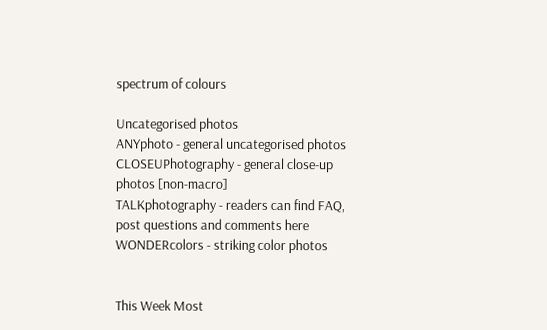spectrum of colours

Uncategorised photos
ANYphoto - general uncategorised photos
CLOSEUPhotography - general close-up photos [non-macro]
TALKphotography - readers can find FAQ, post questions and comments here
WONDERcolors - striking color photos


This Week Most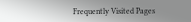Frequently Visited Pages